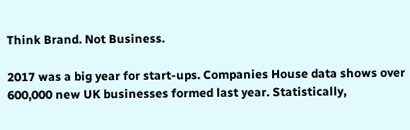Think Brand. Not Business.

2017 was a big year for start-ups. Companies House data shows over 600,000 new UK businesses formed last year. Statistically,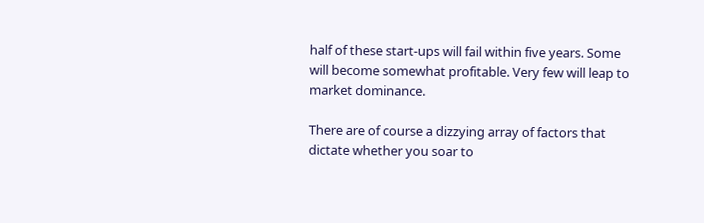half of these start-ups will fail within five years. Some will become somewhat profitable. Very few will leap to market dominance.

There are of course a dizzying array of factors that dictate whether you soar to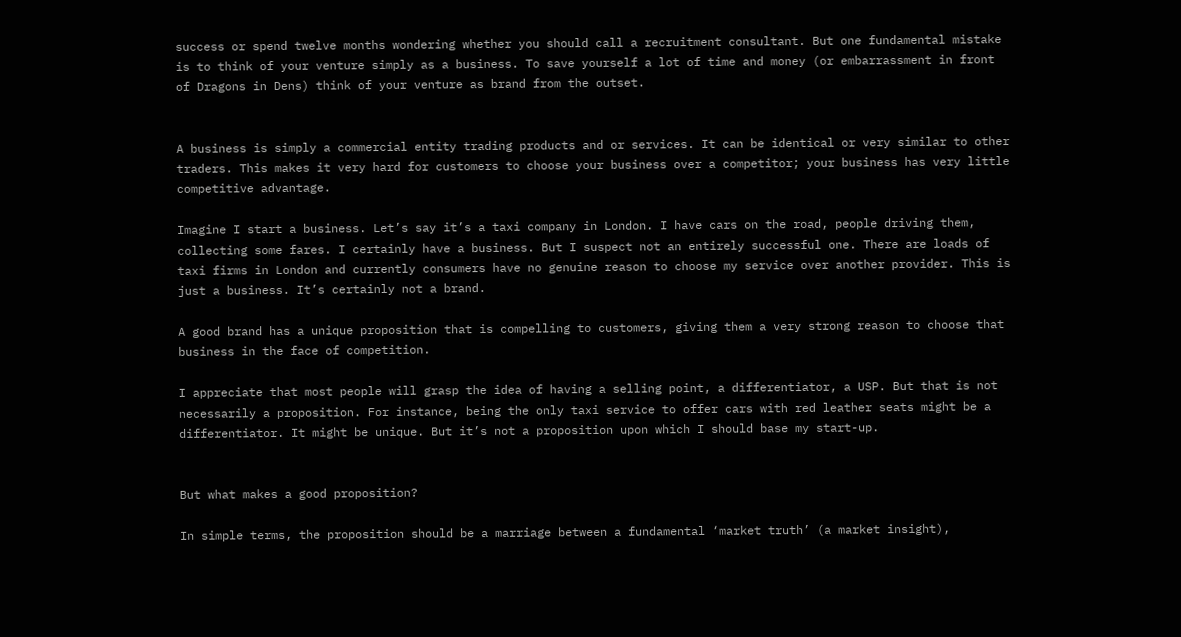success or spend twelve months wondering whether you should call a recruitment consultant. But one fundamental mistake is to think of your venture simply as a business. To save yourself a lot of time and money (or embarrassment in front of Dragons in Dens) think of your venture as brand from the outset.


A business is simply a commercial entity trading products and or services. It can be identical or very similar to other traders. This makes it very hard for customers to choose your business over a competitor; your business has very little competitive advantage.

Imagine I start a business. Let’s say it’s a taxi company in London. I have cars on the road, people driving them, collecting some fares. I certainly have a business. But I suspect not an entirely successful one. There are loads of taxi firms in London and currently consumers have no genuine reason to choose my service over another provider. This is just a business. It’s certainly not a brand.

A good brand has a unique proposition that is compelling to customers, giving them a very strong reason to choose that business in the face of competition.

I appreciate that most people will grasp the idea of having a selling point, a differentiator, a USP. But that is not necessarily a proposition. For instance, being the only taxi service to offer cars with red leather seats might be a differentiator. It might be unique. But it’s not a proposition upon which I should base my start-up.


But what makes a good proposition?

In simple terms, the proposition should be a marriage between a fundamental ‘market truth’ (a market insight),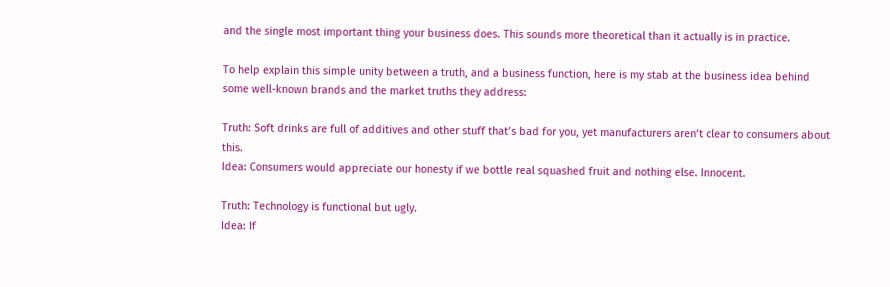and the single most important thing your business does. This sounds more theoretical than it actually is in practice.

To help explain this simple unity between a truth, and a business function, here is my stab at the business idea behind some well-known brands and the market truths they address:

Truth: Soft drinks are full of additives and other stuff that’s bad for you, yet manufacturers aren’t clear to consumers about this.
Idea: Consumers would appreciate our honesty if we bottle real squashed fruit and nothing else. Innocent.

Truth: Technology is functional but ugly.
Idea: If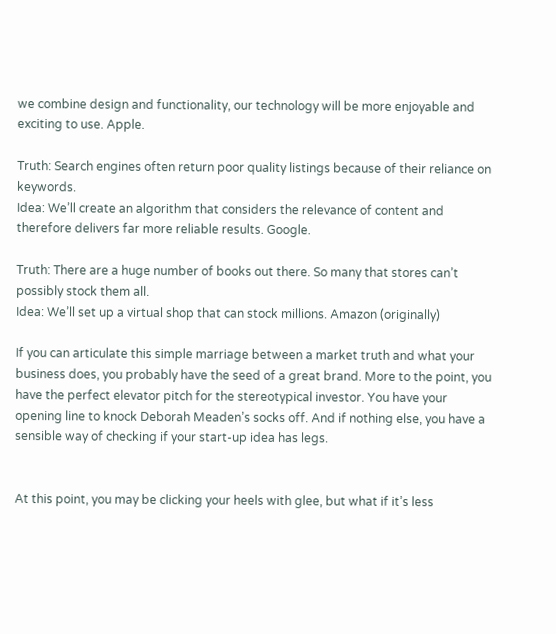we combine design and functionality, our technology will be more enjoyable and exciting to use. Apple.

Truth: Search engines often return poor quality listings because of their reliance on keywords.
Idea: We’ll create an algorithm that considers the relevance of content and therefore delivers far more reliable results. Google.

Truth: There are a huge number of books out there. So many that stores can’t possibly stock them all.
Idea: We’ll set up a virtual shop that can stock millions. Amazon (originally)

If you can articulate this simple marriage between a market truth and what your business does, you probably have the seed of a great brand. More to the point, you have the perfect elevator pitch for the stereotypical investor. You have your opening line to knock Deborah Meaden’s socks off. And if nothing else, you have a sensible way of checking if your start-up idea has legs.


At this point, you may be clicking your heels with glee, but what if it’s less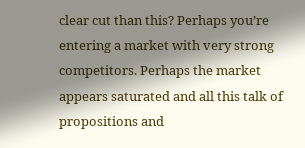clear cut than this? Perhaps you’re entering a market with very strong competitors. Perhaps the market appears saturated and all this talk of propositions and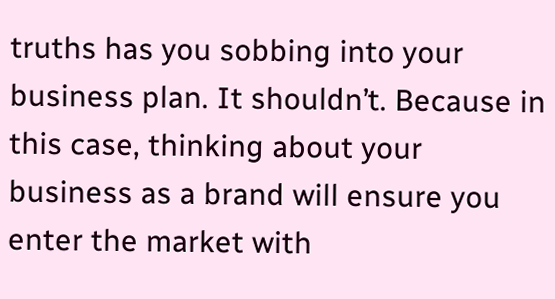truths has you sobbing into your business plan. It shouldn’t. Because in this case, thinking about your business as a brand will ensure you enter the market with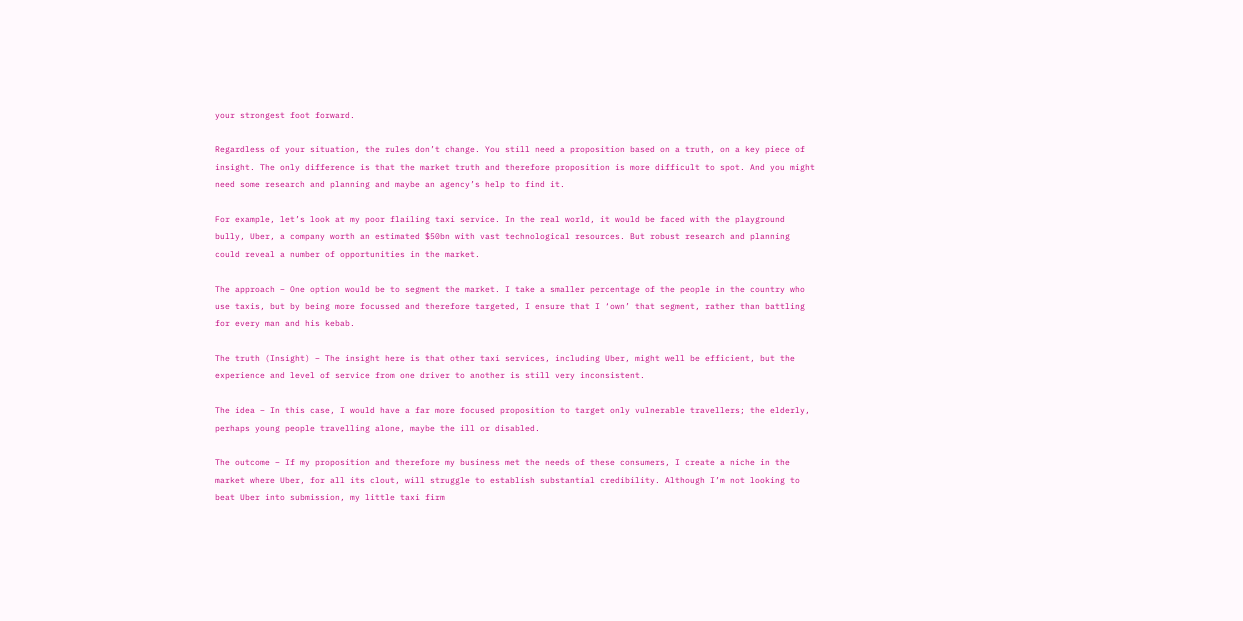your strongest foot forward.

Regardless of your situation, the rules don’t change. You still need a proposition based on a truth, on a key piece of insight. The only difference is that the market truth and therefore proposition is more difficult to spot. And you might need some research and planning and maybe an agency’s help to find it.

For example, let’s look at my poor flailing taxi service. In the real world, it would be faced with the playground bully, Uber, a company worth an estimated $50bn with vast technological resources. But robust research and planning could reveal a number of opportunities in the market.

The approach – One option would be to segment the market. I take a smaller percentage of the people in the country who use taxis, but by being more focussed and therefore targeted, I ensure that I ‘own’ that segment, rather than battling for every man and his kebab.

The truth (Insight) – The insight here is that other taxi services, including Uber, might well be efficient, but the experience and level of service from one driver to another is still very inconsistent.

The idea – In this case, I would have a far more focused proposition to target only vulnerable travellers; the elderly, perhaps young people travelling alone, maybe the ill or disabled.

The outcome – If my proposition and therefore my business met the needs of these consumers, I create a niche in the market where Uber, for all its clout, will struggle to establish substantial credibility. Although I’m not looking to beat Uber into submission, my little taxi firm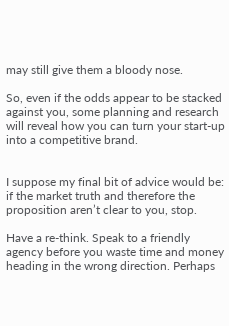may still give them a bloody nose.

So, even if the odds appear to be stacked against you, some planning and research will reveal how you can turn your start-up into a competitive brand.


I suppose my final bit of advice would be: if the market truth and therefore the proposition aren’t clear to you, stop.

Have a re-think. Speak to a friendly agency before you waste time and money heading in the wrong direction. Perhaps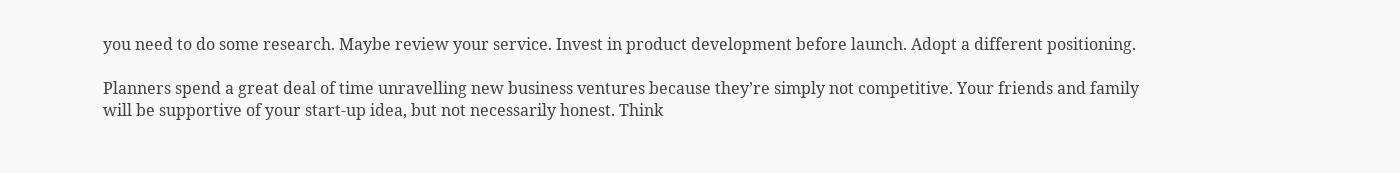you need to do some research. Maybe review your service. Invest in product development before launch. Adopt a different positioning.

Planners spend a great deal of time unravelling new business ventures because they’re simply not competitive. Your friends and family will be supportive of your start-up idea, but not necessarily honest. Think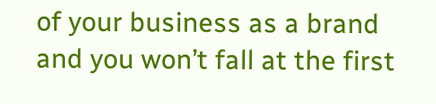of your business as a brand and you won’t fall at the first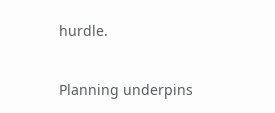hurdle.

Planning underpins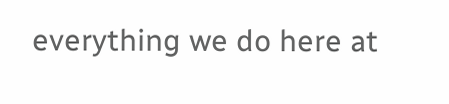everything we do here at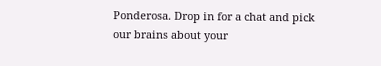Ponderosa. Drop in for a chat and pick our brains about your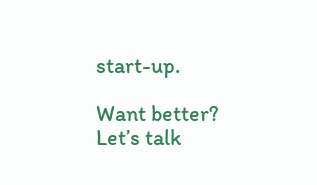start-up.

Want better?
Let’s talk